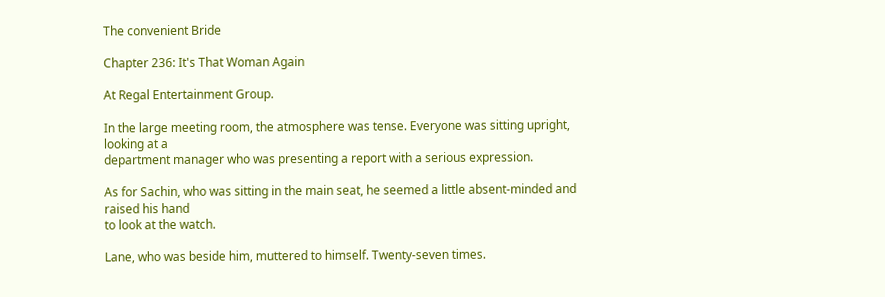The convenient Bride

Chapter 236: It's That Woman Again

At Regal Entertainment Group.

In the large meeting room, the atmosphere was tense. Everyone was sitting upright, looking at a
department manager who was presenting a report with a serious expression.

As for Sachin, who was sitting in the main seat, he seemed a little absent-minded and raised his hand
to look at the watch.

Lane, who was beside him, muttered to himself. Twenty-seven times.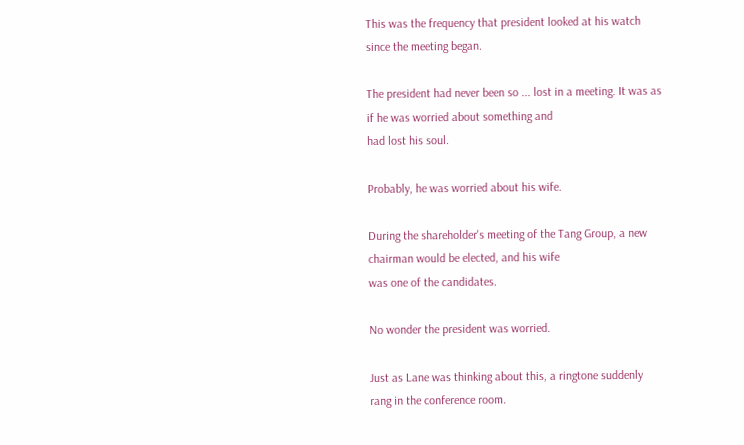This was the frequency that president looked at his watch since the meeting began.

The president had never been so ... lost in a meeting. It was as if he was worried about something and
had lost his soul.

Probably, he was worried about his wife.

During the shareholder's meeting of the Tang Group, a new chairman would be elected, and his wife
was one of the candidates.

No wonder the president was worried.

Just as Lane was thinking about this, a ringtone suddenly rang in the conference room.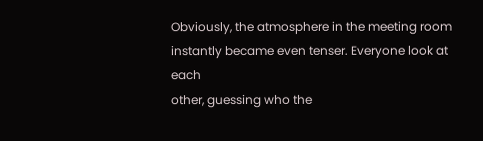Obviously, the atmosphere in the meeting room instantly became even tenser. Everyone look at each
other, guessing who the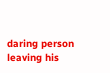daring person leaving his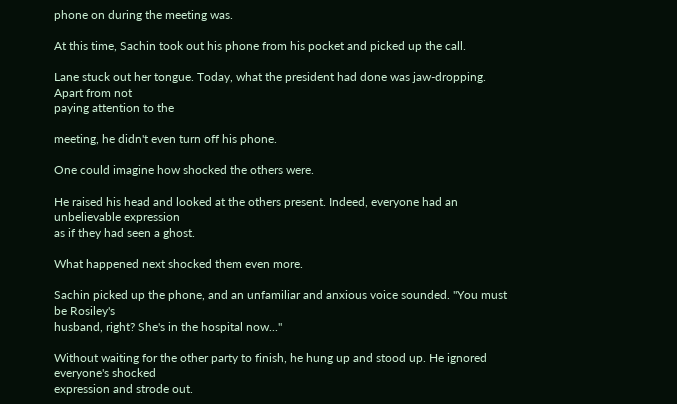phone on during the meeting was.

At this time, Sachin took out his phone from his pocket and picked up the call.

Lane stuck out her tongue. Today, what the president had done was jaw-dropping. Apart from not
paying attention to the

meeting, he didn't even turn off his phone.

One could imagine how shocked the others were.

He raised his head and looked at the others present. Indeed, everyone had an unbelievable expression
as if they had seen a ghost.

What happened next shocked them even more.

Sachin picked up the phone, and an unfamiliar and anxious voice sounded. "You must be Rosiley's
husband, right? She's in the hospital now..."

Without waiting for the other party to finish, he hung up and stood up. He ignored everyone's shocked
expression and strode out.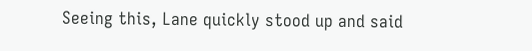Seeing this, Lane quickly stood up and said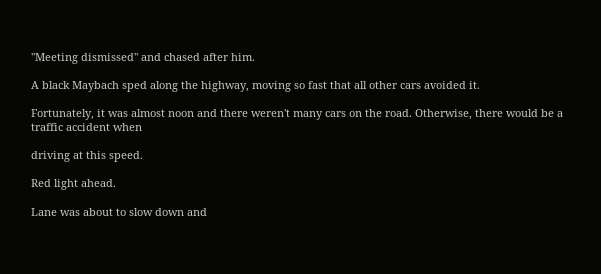"Meeting dismissed" and chased after him.

A black Maybach sped along the highway, moving so fast that all other cars avoided it.

Fortunately, it was almost noon and there weren't many cars on the road. Otherwise, there would be a
traffic accident when

driving at this speed.

Red light ahead.

Lane was about to slow down and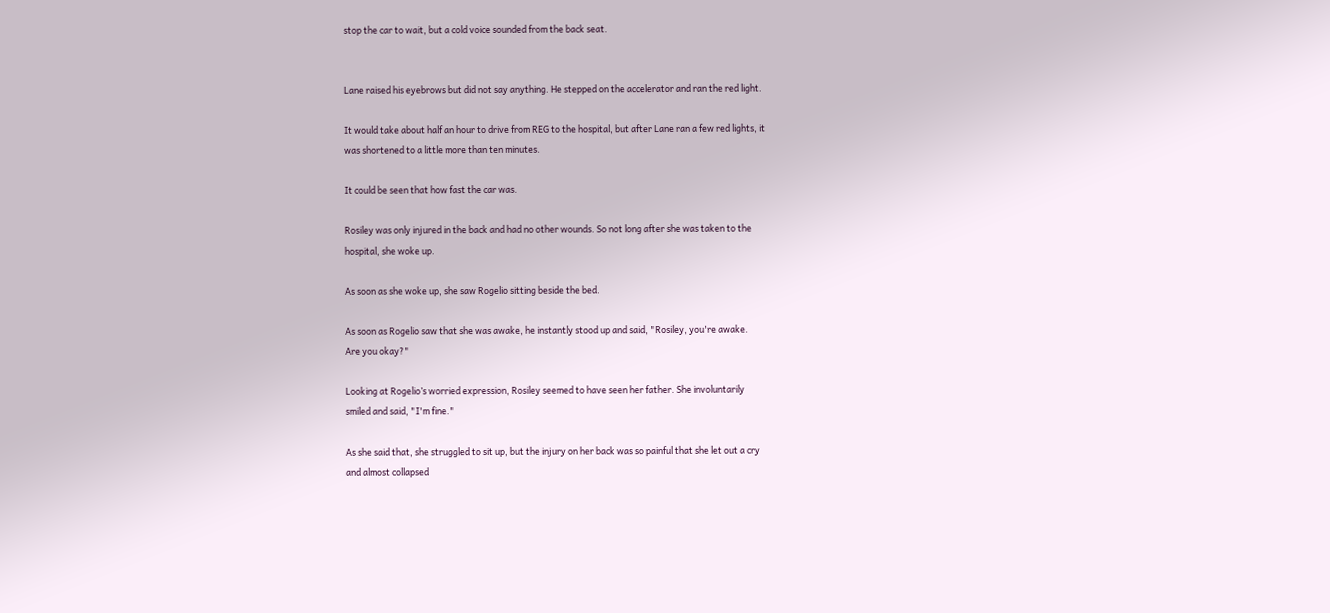stop the car to wait, but a cold voice sounded from the back seat.


Lane raised his eyebrows but did not say anything. He stepped on the accelerator and ran the red light.

It would take about half an hour to drive from REG to the hospital, but after Lane ran a few red lights, it
was shortened to a little more than ten minutes.

It could be seen that how fast the car was.

Rosiley was only injured in the back and had no other wounds. So not long after she was taken to the
hospital, she woke up.

As soon as she woke up, she saw Rogelio sitting beside the bed.

As soon as Rogelio saw that she was awake, he instantly stood up and said, "Rosiley, you're awake.
Are you okay?"

Looking at Rogelio’s worried expression, Rosiley seemed to have seen her father. She involuntarily
smiled and said, "I'm fine."

As she said that, she struggled to sit up, but the injury on her back was so painful that she let out a cry
and almost collapsed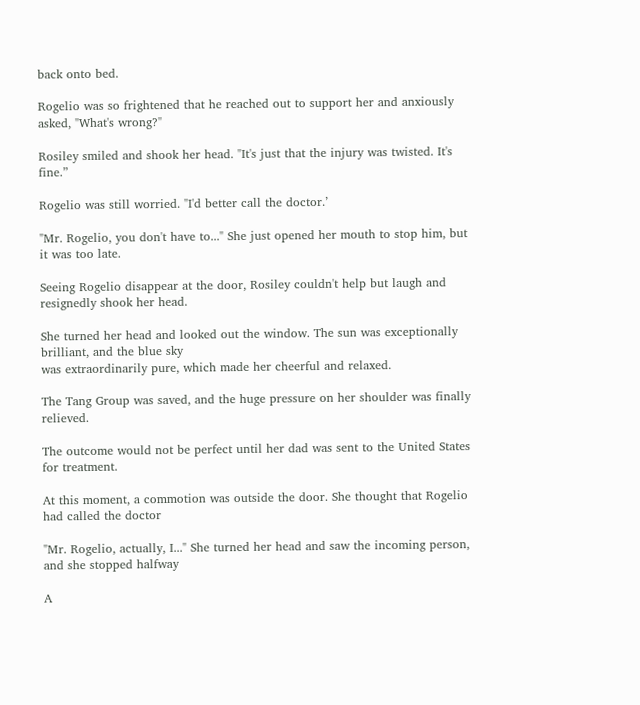back onto bed.

Rogelio was so frightened that he reached out to support her and anxiously asked, "What's wrong?"

Rosiley smiled and shook her head. "It's just that the injury was twisted. It's fine.”

Rogelio was still worried. "I'd better call the doctor.’

"Mr. Rogelio, you don't have to..." She just opened her mouth to stop him, but it was too late.

Seeing Rogelio disappear at the door, Rosiley couldn't help but laugh and resignedly shook her head.

She turned her head and looked out the window. The sun was exceptionally brilliant, and the blue sky
was extraordinarily pure, which made her cheerful and relaxed.

The Tang Group was saved, and the huge pressure on her shoulder was finally relieved.

The outcome would not be perfect until her dad was sent to the United States for treatment.

At this moment, a commotion was outside the door. She thought that Rogelio had called the doctor

"Mr. Rogelio, actually, I..." She turned her head and saw the incoming person, and she stopped halfway

A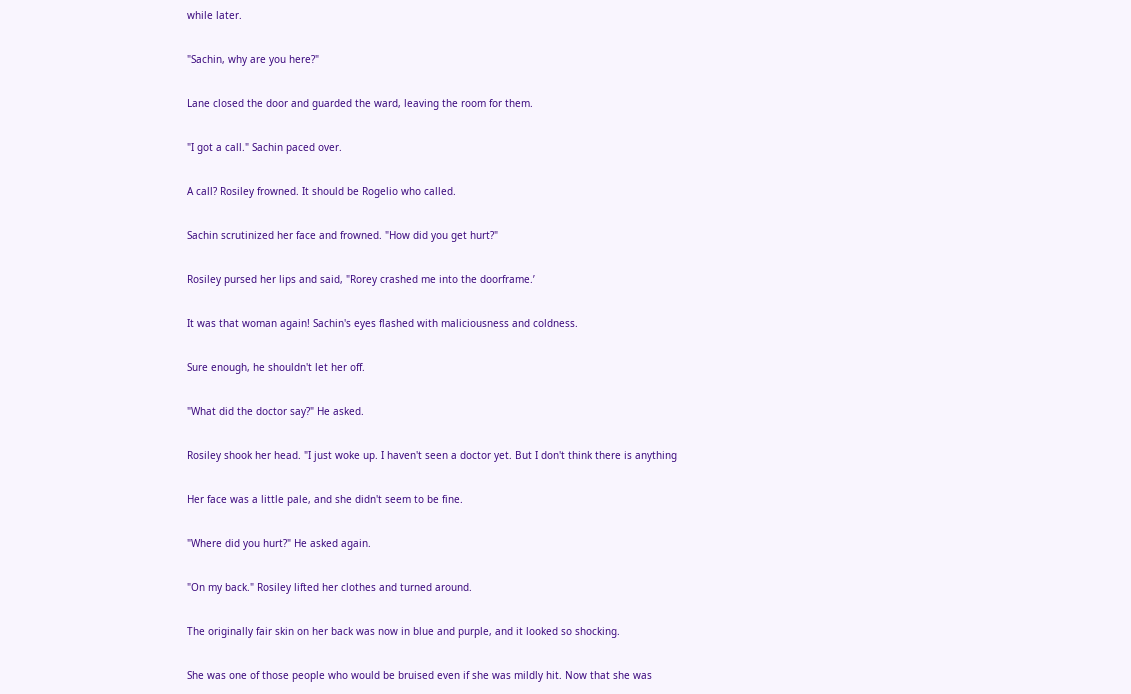while later.

"Sachin, why are you here?"

Lane closed the door and guarded the ward, leaving the room for them.

"I got a call." Sachin paced over.

A call? Rosiley frowned. It should be Rogelio who called.

Sachin scrutinized her face and frowned. "How did you get hurt?"

Rosiley pursed her lips and said, "Rorey crashed me into the doorframe.’

It was that woman again! Sachin's eyes flashed with maliciousness and coldness.

Sure enough, he shouldn't let her off.

"What did the doctor say?" He asked.

Rosiley shook her head. "I just woke up. I haven't seen a doctor yet. But I don't think there is anything

Her face was a little pale, and she didn't seem to be fine.

"Where did you hurt?" He asked again.

"On my back." Rosiley lifted her clothes and turned around.

The originally fair skin on her back was now in blue and purple, and it looked so shocking.

She was one of those people who would be bruised even if she was mildly hit. Now that she was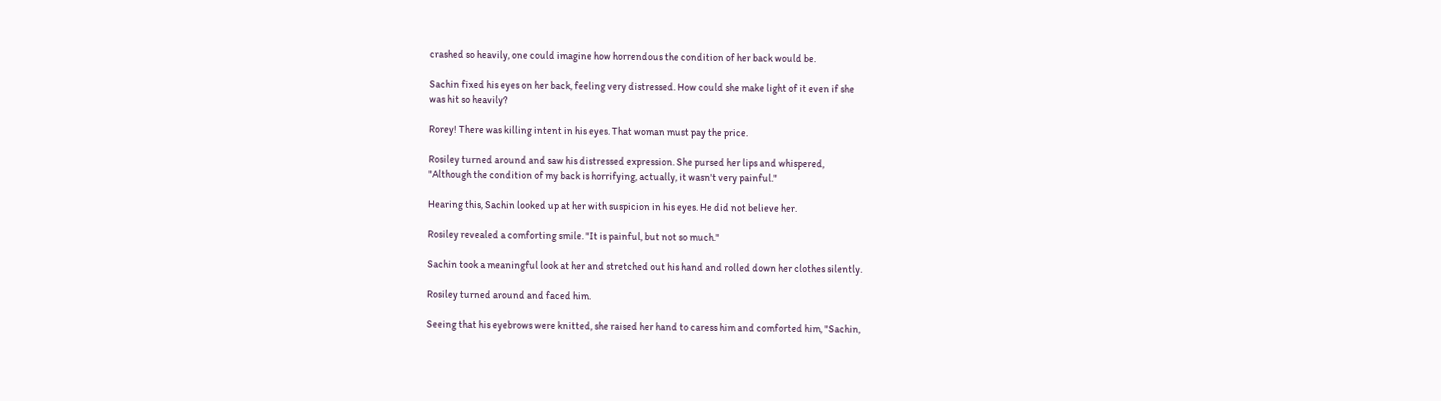crashed so heavily, one could imagine how horrendous the condition of her back would be.

Sachin fixed his eyes on her back, feeling very distressed. How could she make light of it even if she
was hit so heavily?

Rorey! There was killing intent in his eyes. That woman must pay the price.

Rosiley turned around and saw his distressed expression. She pursed her lips and whispered,
"Although the condition of my back is horrifying, actually, it wasn't very painful."

Hearing this, Sachin looked up at her with suspicion in his eyes. He did not believe her.

Rosiley revealed a comforting smile. "It is painful, but not so much."

Sachin took a meaningful look at her and stretched out his hand and rolled down her clothes silently.

Rosiley turned around and faced him.

Seeing that his eyebrows were knitted, she raised her hand to caress him and comforted him, "Sachin,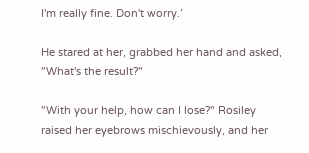I'm really fine. Don't worry.’

He stared at her, grabbed her hand and asked, "What's the result?"

"With your help, how can I lose?" Rosiley raised her eyebrows mischievously, and her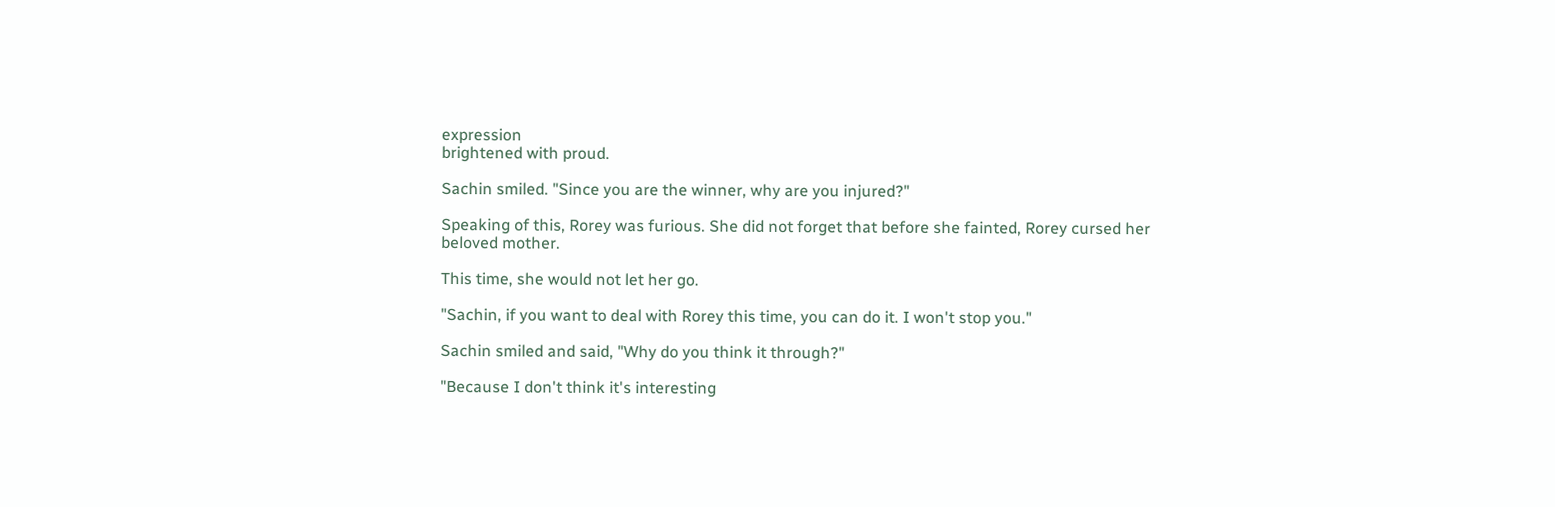expression
brightened with proud.

Sachin smiled. "Since you are the winner, why are you injured?"

Speaking of this, Rorey was furious. She did not forget that before she fainted, Rorey cursed her
beloved mother.

This time, she would not let her go.

"Sachin, if you want to deal with Rorey this time, you can do it. I won't stop you."

Sachin smiled and said, "Why do you think it through?"

"Because I don't think it's interesting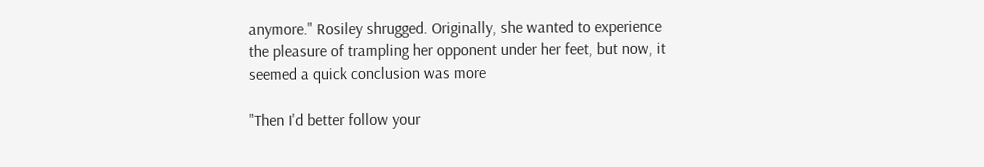anymore." Rosiley shrugged. Originally, she wanted to experience
the pleasure of trampling her opponent under her feet, but now, it seemed a quick conclusion was more

"Then I'd better follow your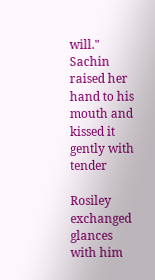will." Sachin raised her hand to his mouth and kissed it gently with tender

Rosiley exchanged glances with him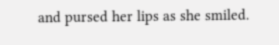and pursed her lips as she smiled.